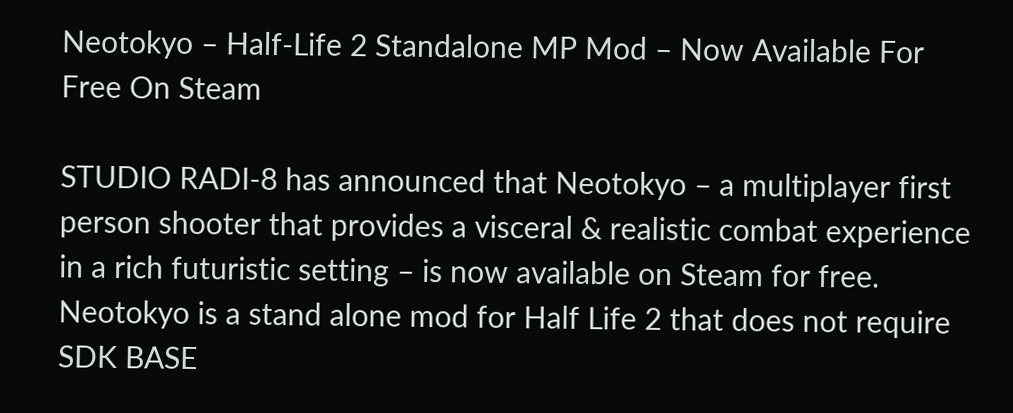Neotokyo – Half-Life 2 Standalone MP Mod – Now Available For Free On Steam

STUDIO RADI-8 has announced that Neotokyo – a multiplayer first person shooter that provides a visceral & realistic combat experience in a rich futuristic setting – is now available on Steam for free. Neotokyo is a stand alone mod for Half Life 2 that does not require SDK BASE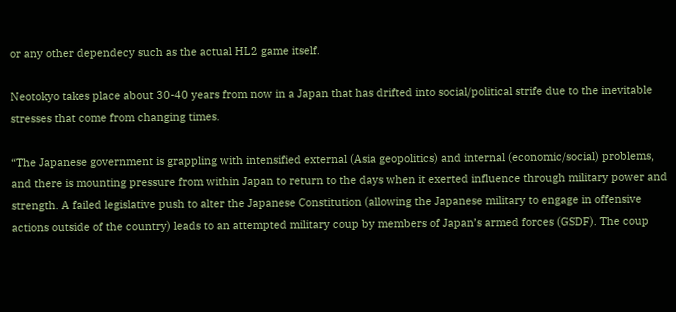or any other dependecy such as the actual HL2 game itself.

Neotokyo takes place about 30-40 years from now in a Japan that has drifted into social/political strife due to the inevitable stresses that come from changing times.

“The Japanese government is grappling with intensified external (Asia geopolitics) and internal (economic/social) problems, and there is mounting pressure from within Japan to return to the days when it exerted influence through military power and strength. A failed legislative push to alter the Japanese Constitution (allowing the Japanese military to engage in offensive actions outside of the country) leads to an attempted military coup by members of Japan’s armed forces (GSDF). The coup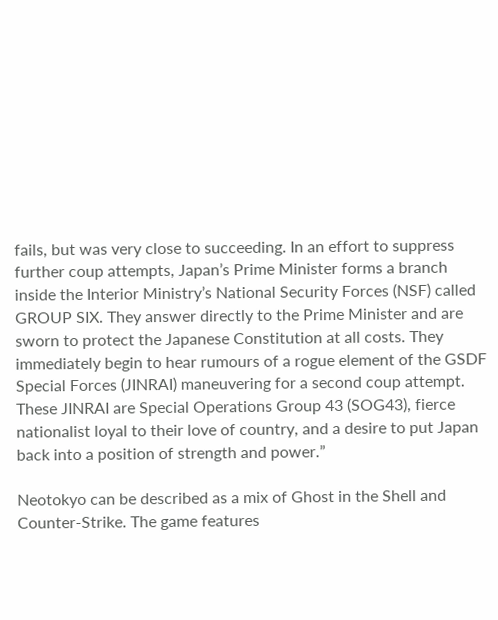fails, but was very close to succeeding. In an effort to suppress further coup attempts, Japan’s Prime Minister forms a branch inside the Interior Ministry’s National Security Forces (NSF) called GROUP SIX. They answer directly to the Prime Minister and are sworn to protect the Japanese Constitution at all costs. They immediately begin to hear rumours of a rogue element of the GSDF Special Forces (JINRAI) maneuvering for a second coup attempt. These JINRAI are Special Operations Group 43 (SOG43), fierce nationalist loyal to their love of country, and a desire to put Japan back into a position of strength and power.”

Neotokyo can be described as a mix of Ghost in the Shell and Counter-Strike. The game features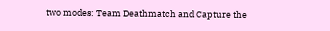two modes: Team Deathmatch and Capture the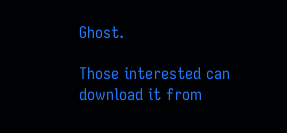Ghost.

Those interested can download it from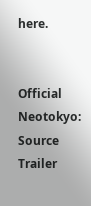here.


Official Neotokyo: Source Trailer